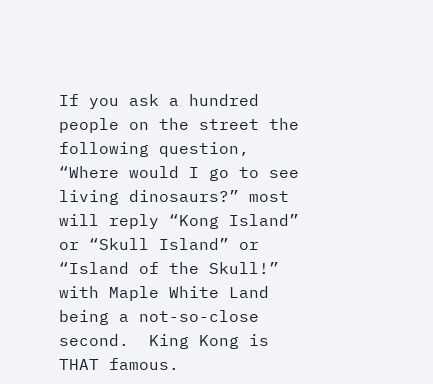If you ask a hundred people on the street the following question, “Where would I go to see living dinosaurs?” most will reply “Kong Island” or “Skull Island” or “Island of the Skull!”  with Maple White Land being a not-so-close second.  King Kong is THAT famous.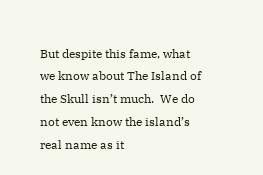But despite this fame, what we know about The Island of the Skull isn’t much.  We do not even know the island’s real name as it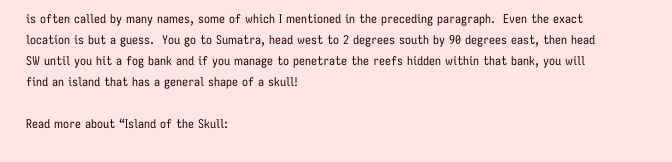is often called by many names, some of which I mentioned in the preceding paragraph.  Even the exact location is but a guess.  You go to Sumatra, head west to 2 degrees south by 90 degrees east, then head SW until you hit a fog bank and if you manage to penetrate the reefs hidden within that bank, you will find an island that has a general shape of a skull!

Read more about “Island of the Skull: